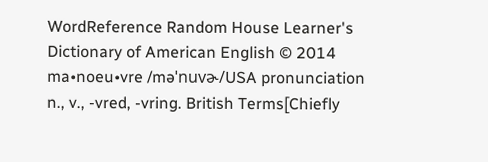WordReference Random House Learner's Dictionary of American English © 2014
ma•noeu•vre /məˈnuvɚ/USA pronunciation n., v., -vred, -vring. British Terms[Chiefly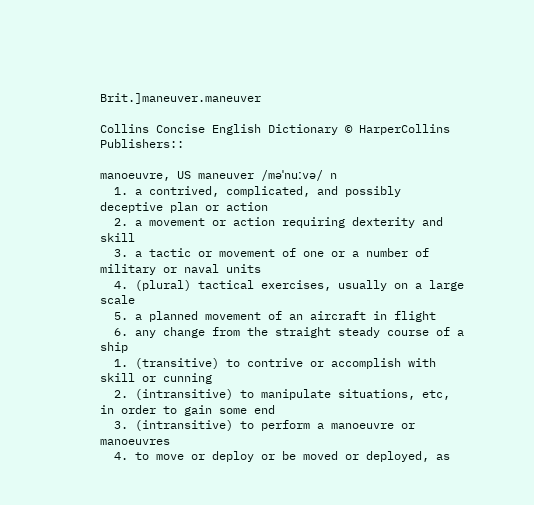Brit.]maneuver.maneuver

Collins Concise English Dictionary © HarperCollins Publishers::

manoeuvre, US maneuver /məˈnuːvə/ n
  1. a contrived, complicated, and possibly deceptive plan or action
  2. a movement or action requiring dexterity and skill
  3. a tactic or movement of one or a number of military or naval units
  4. (plural) tactical exercises, usually on a large scale
  5. a planned movement of an aircraft in flight
  6. any change from the straight steady course of a ship
  1. (transitive) to contrive or accomplish with skill or cunning
  2. (intransitive) to manipulate situations, etc, in order to gain some end
  3. (intransitive) to perform a manoeuvre or manoeuvres
  4. to move or deploy or be moved or deployed, as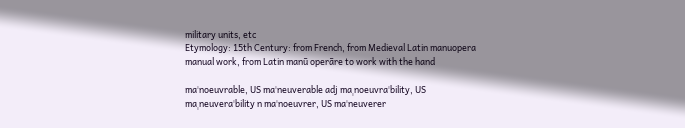military units, etc
Etymology: 15th Century: from French, from Medieval Latin manuopera manual work, from Latin manū operāre to work with the hand

maˈnoeuvrable, US maˈneuverable adj maˌnoeuvraˈbility, US maˌneuveraˈbility n maˈnoeuvrer, US maˈneuverer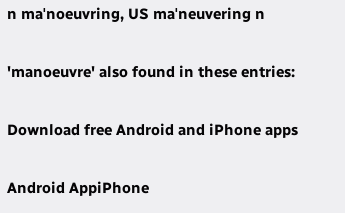n maˈnoeuvring, US maˈneuvering n

'manoeuvre' also found in these entries:

Download free Android and iPhone apps

Android AppiPhone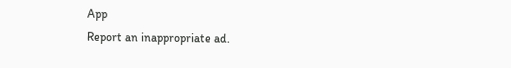App
Report an inappropriate ad.